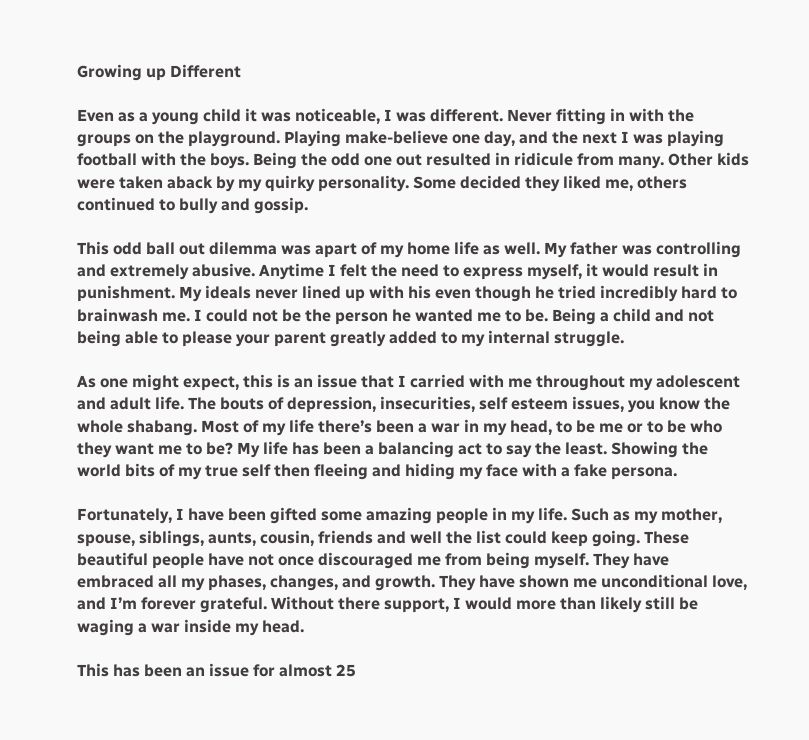Growing up Different

Even as a young child it was noticeable, I was different. Never fitting in with the groups on the playground. Playing make-believe one day, and the next I was playing football with the boys. Being the odd one out resulted in ridicule from many. Other kids were taken aback by my quirky personality. Some decided they liked me, others continued to bully and gossip.

This odd ball out dilemma was apart of my home life as well. My father was controlling and extremely abusive. Anytime I felt the need to express myself, it would result in punishment. My ideals never lined up with his even though he tried incredibly hard to brainwash me. I could not be the person he wanted me to be. Being a child and not being able to please your parent greatly added to my internal struggle.

As one might expect, this is an issue that I carried with me throughout my adolescent and adult life. The bouts of depression, insecurities, self esteem issues, you know the whole shabang. Most of my life there’s been a war in my head, to be me or to be who they want me to be? My life has been a balancing act to say the least. Showing the world bits of my true self then fleeing and hiding my face with a fake persona.

Fortunately, I have been gifted some amazing people in my life. Such as my mother, spouse, siblings, aunts, cousin, friends and well the list could keep going. These beautiful people have not once discouraged me from being myself. They have embraced all my phases, changes, and growth. They have shown me unconditional love, and I’m forever grateful. Without there support, I would more than likely still be waging a war inside my head.

This has been an issue for almost 25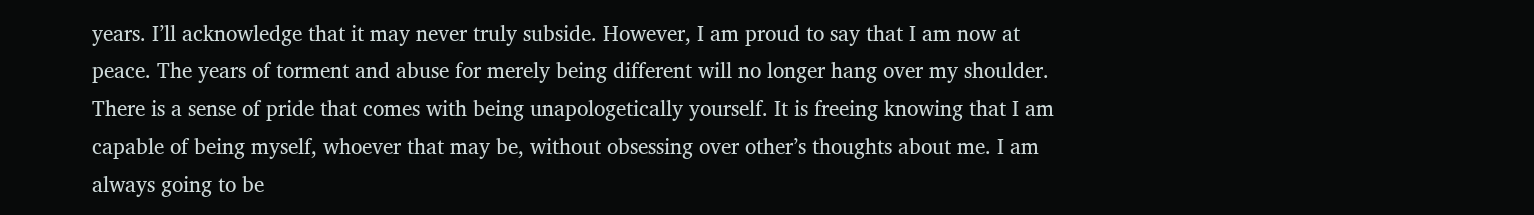years. I’ll acknowledge that it may never truly subside. However, I am proud to say that I am now at peace. The years of torment and abuse for merely being different will no longer hang over my shoulder. There is a sense of pride that comes with being unapologetically yourself. It is freeing knowing that I am capable of being myself, whoever that may be, without obsessing over other’s thoughts about me. I am always going to be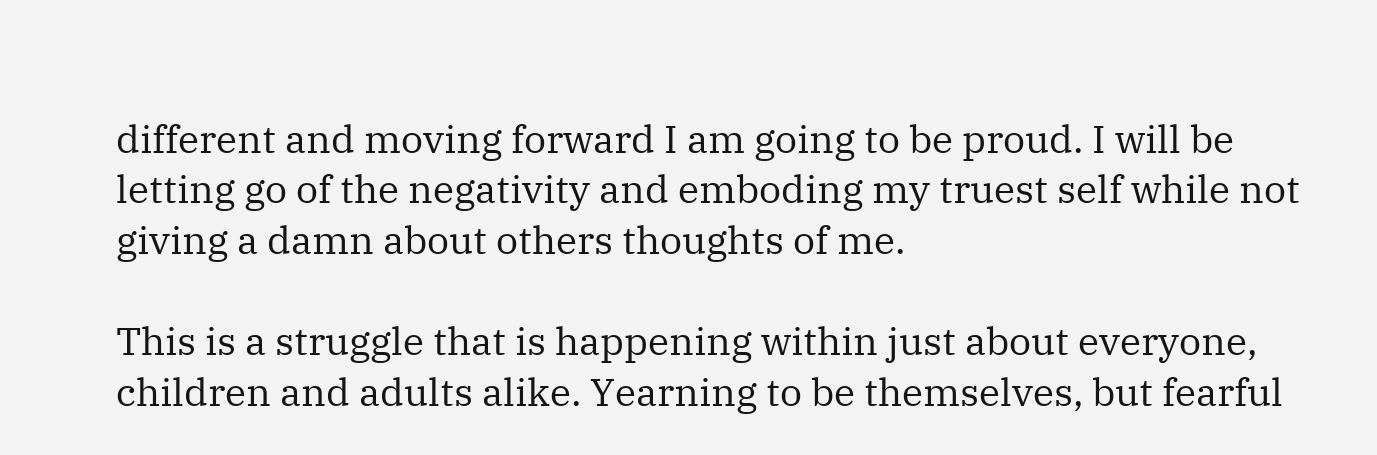different and moving forward I am going to be proud. I will be letting go of the negativity and emboding my truest self while not giving a damn about others thoughts of me.

This is a struggle that is happening within just about everyone, children and adults alike. Yearning to be themselves, but fearful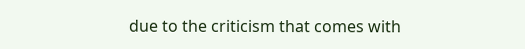due to the criticism that comes with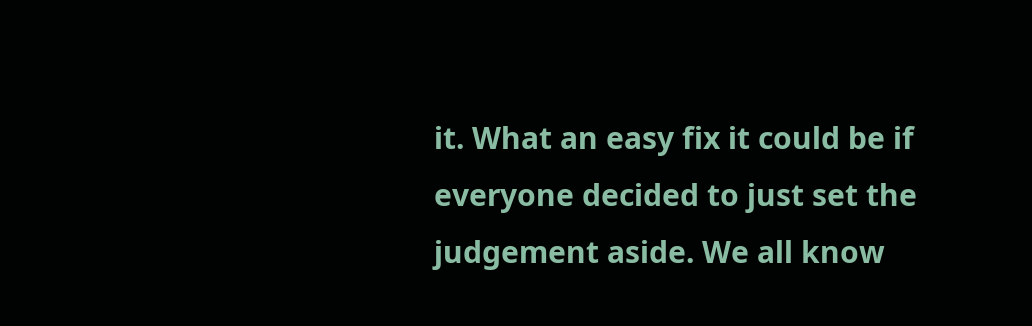it. What an easy fix it could be if everyone decided to just set the judgement aside. We all know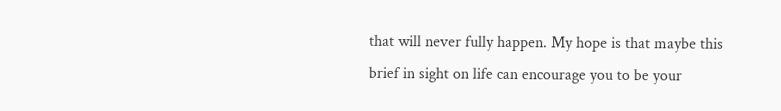that will never fully happen. My hope is that maybe this brief in sight on life can encourage you to be your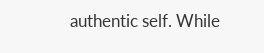authentic self. While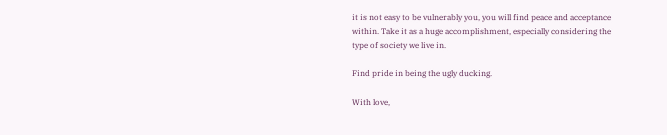it is not easy to be vulnerably you, you will find peace and acceptance within. Take it as a huge accomplishment, especially considering the type of society we live in.

Find pride in being the ugly ducking.

With love,